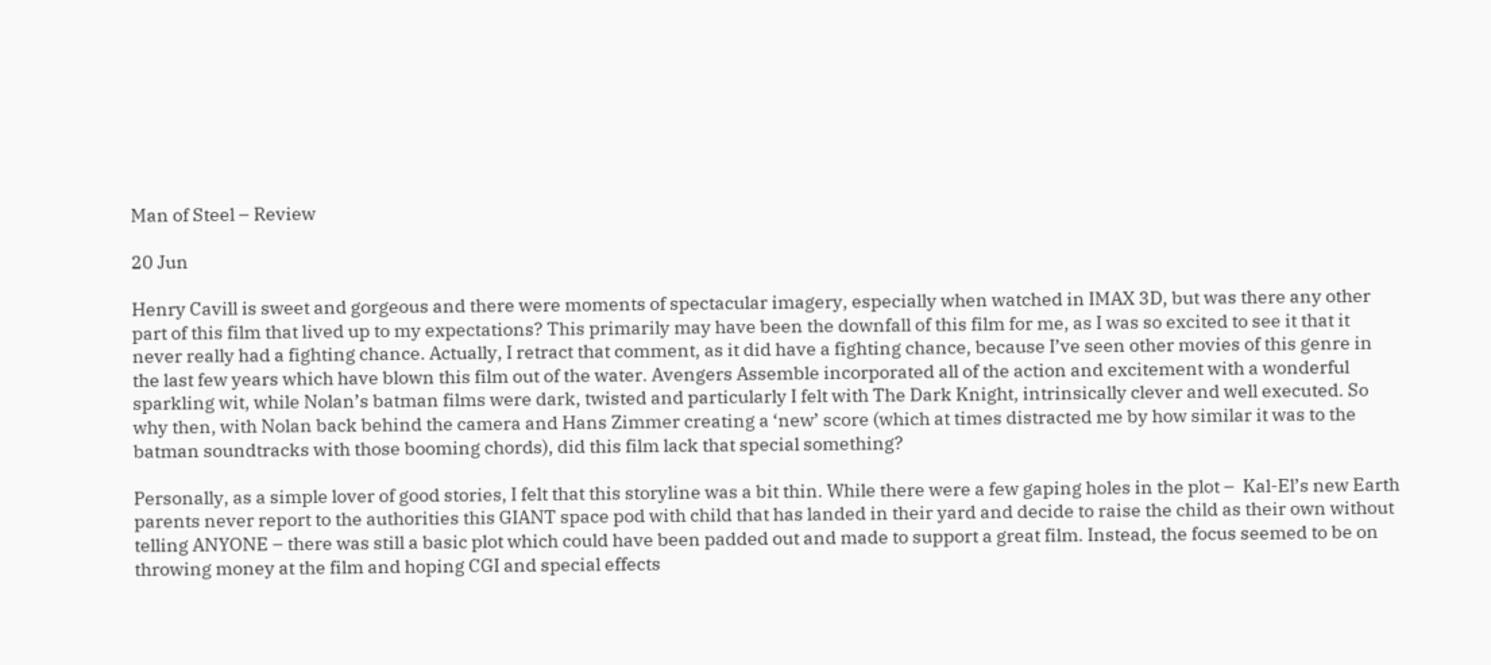Man of Steel – Review

20 Jun

Henry Cavill is sweet and gorgeous and there were moments of spectacular imagery, especially when watched in IMAX 3D, but was there any other part of this film that lived up to my expectations? This primarily may have been the downfall of this film for me, as I was so excited to see it that it never really had a fighting chance. Actually, I retract that comment, as it did have a fighting chance, because I’ve seen other movies of this genre in the last few years which have blown this film out of the water. Avengers Assemble incorporated all of the action and excitement with a wonderful sparkling wit, while Nolan’s batman films were dark, twisted and particularly I felt with The Dark Knight, intrinsically clever and well executed. So why then, with Nolan back behind the camera and Hans Zimmer creating a ‘new’ score (which at times distracted me by how similar it was to the batman soundtracks with those booming chords), did this film lack that special something?

Personally, as a simple lover of good stories, I felt that this storyline was a bit thin. While there were a few gaping holes in the plot –  Kal-El’s new Earth parents never report to the authorities this GIANT space pod with child that has landed in their yard and decide to raise the child as their own without telling ANYONE – there was still a basic plot which could have been padded out and made to support a great film. Instead, the focus seemed to be on throwing money at the film and hoping CGI and special effects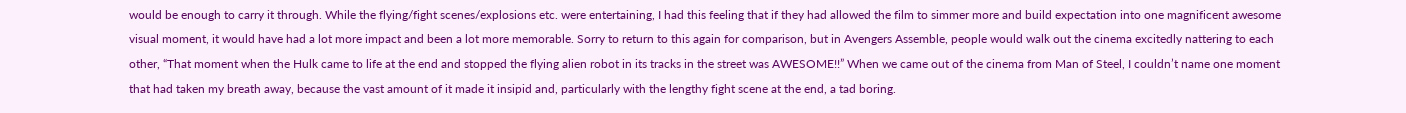would be enough to carry it through. While the flying/fight scenes/explosions etc. were entertaining, I had this feeling that if they had allowed the film to simmer more and build expectation into one magnificent awesome visual moment, it would have had a lot more impact and been a lot more memorable. Sorry to return to this again for comparison, but in Avengers Assemble, people would walk out the cinema excitedly nattering to each other, “That moment when the Hulk came to life at the end and stopped the flying alien robot in its tracks in the street was AWESOME!!” When we came out of the cinema from Man of Steel, I couldn’t name one moment that had taken my breath away, because the vast amount of it made it insipid and, particularly with the lengthy fight scene at the end, a tad boring.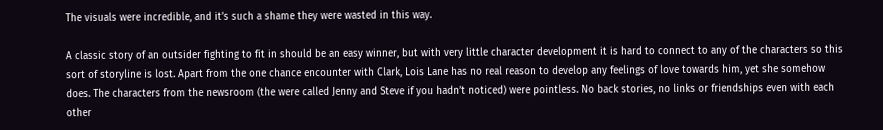The visuals were incredible, and it’s such a shame they were wasted in this way.

A classic story of an outsider fighting to fit in should be an easy winner, but with very little character development it is hard to connect to any of the characters so this sort of storyline is lost. Apart from the one chance encounter with Clark, Lois Lane has no real reason to develop any feelings of love towards him, yet she somehow does. The characters from the newsroom (the were called Jenny and Steve if you hadn’t noticed) were pointless. No back stories, no links or friendships even with each other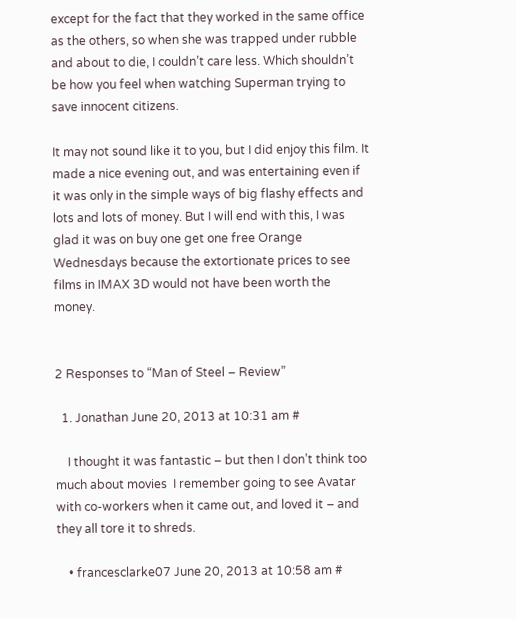except for the fact that they worked in the same office as the others, so when she was trapped under rubble and about to die, I couldn’t care less. Which shouldn’t be how you feel when watching Superman trying to save innocent citizens.

It may not sound like it to you, but I did enjoy this film. It made a nice evening out, and was entertaining even if it was only in the simple ways of big flashy effects and lots and lots of money. But I will end with this, I was glad it was on buy one get one free Orange Wednesdays because the extortionate prices to see films in IMAX 3D would not have been worth the money.


2 Responses to “Man of Steel – Review”

  1. Jonathan June 20, 2013 at 10:31 am #

    I thought it was fantastic – but then I don’t think too much about movies  I remember going to see Avatar with co-workers when it came out, and loved it – and they all tore it to shreds.

    • francesclarke07 June 20, 2013 at 10:58 am #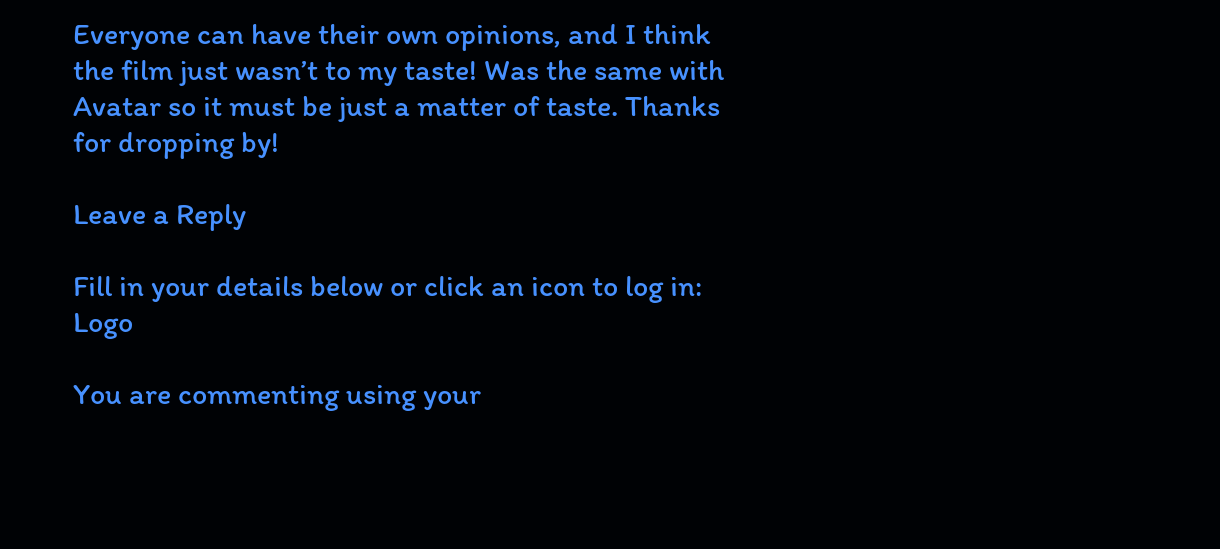Everyone can have their own opinions, and I think the film just wasn’t to my taste! Was the same with Avatar so it must be just a matter of taste. Thanks for dropping by!

Leave a Reply

Fill in your details below or click an icon to log in: Logo

You are commenting using your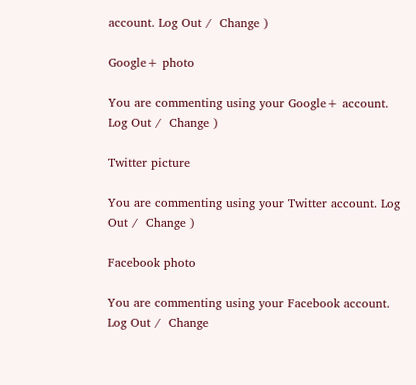account. Log Out /  Change )

Google+ photo

You are commenting using your Google+ account. Log Out /  Change )

Twitter picture

You are commenting using your Twitter account. Log Out /  Change )

Facebook photo

You are commenting using your Facebook account. Log Out /  Change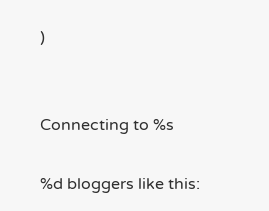)


Connecting to %s

%d bloggers like this: